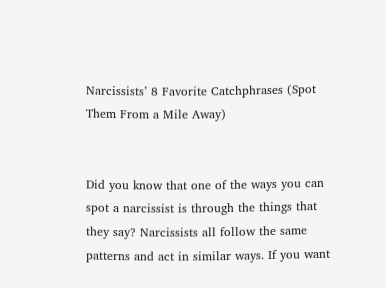Narcissists’ 8 Favorite Catchphrases (Spot Them From a Mile Away)


Did you know that one of the ways you can spot a narcissist is through the things that they say? Narcissists all follow the same patterns and act in similar ways. If you want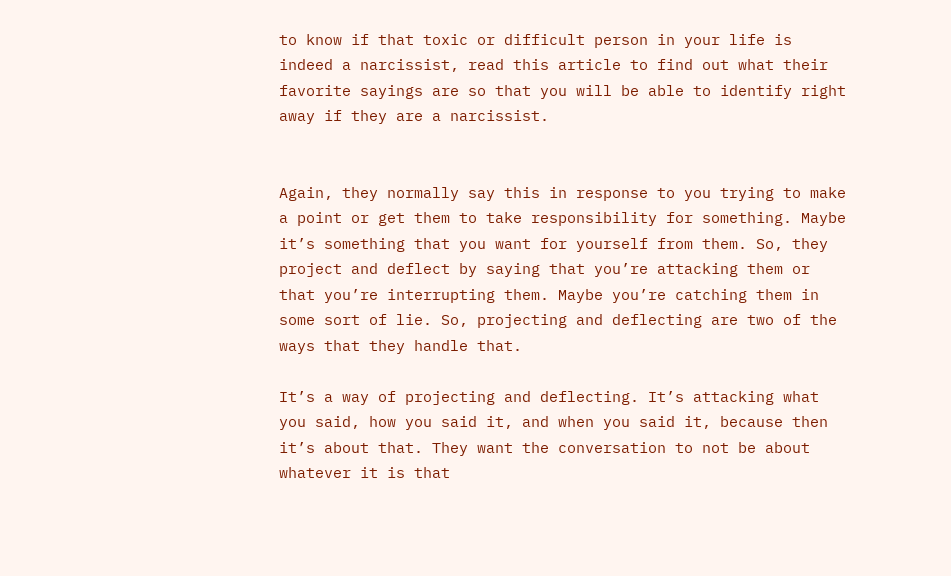to know if that toxic or difficult person in your life is indeed a narcissist, read this article to find out what their favorite sayings are so that you will be able to identify right away if they are a narcissist.


Again, they normally say this in response to you trying to make a point or get them to take responsibility for something. Maybe it’s something that you want for yourself from them. So, they project and deflect by saying that you’re attacking them or that you’re interrupting them. Maybe you’re catching them in some sort of lie. So, projecting and deflecting are two of the ways that they handle that.

It’s a way of projecting and deflecting. It’s attacking what you said, how you said it, and when you said it, because then it’s about that. They want the conversation to not be about whatever it is that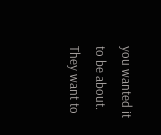you wanted it to be about. They want to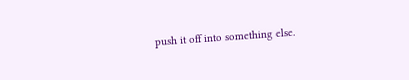push it off into something else.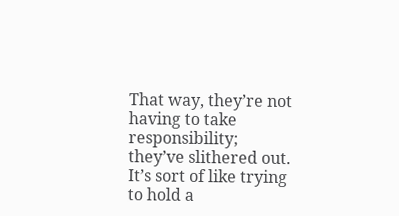That way, they’re not having to take responsibility; they’ve slithered out. It’s sort of like trying to hold a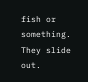fish or something. They slide out.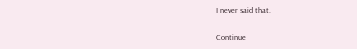I never said that.

Continue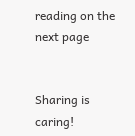reading on the next page


Sharing is caring!